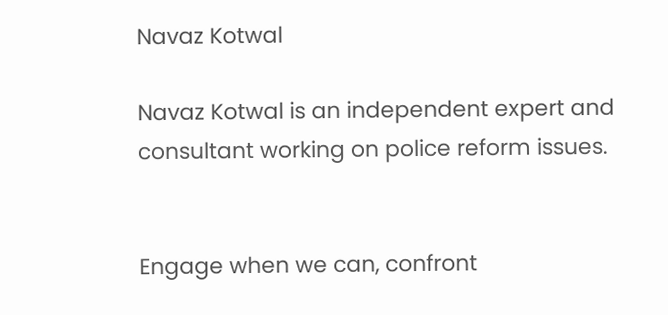Navaz Kotwal

Navaz Kotwal is an independent expert and consultant working on police reform issues.


Engage when we can, confront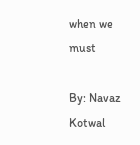when we must

By: Navaz Kotwal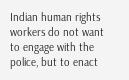Indian human rights workers do not want to engage with the police, but to enact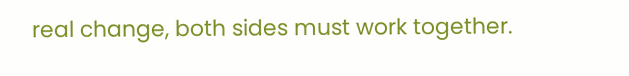real change, both sides must work together.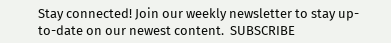Stay connected! Join our weekly newsletter to stay up-to-date on our newest content.  SUBSCRIBE